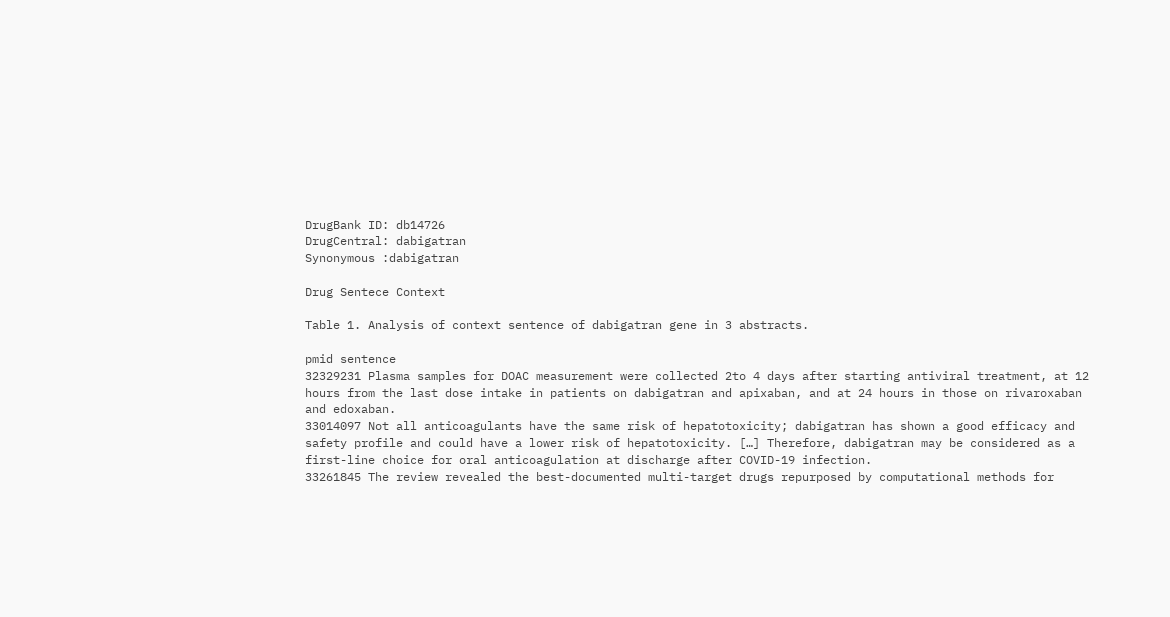DrugBank ID: db14726
DrugCentral: dabigatran
Synonymous :dabigatran

Drug Sentece Context

Table 1. Analysis of context sentence of dabigatran gene in 3 abstracts.

pmid sentence
32329231 Plasma samples for DOAC measurement were collected 2to 4 days after starting antiviral treatment, at 12 hours from the last dose intake in patients on dabigatran and apixaban, and at 24 hours in those on rivaroxaban and edoxaban.
33014097 Not all anticoagulants have the same risk of hepatotoxicity; dabigatran has shown a good efficacy and safety profile and could have a lower risk of hepatotoxicity. […] Therefore, dabigatran may be considered as a first-line choice for oral anticoagulation at discharge after COVID-19 infection.
33261845 The review revealed the best-documented multi-target drugs repurposed by computational methods for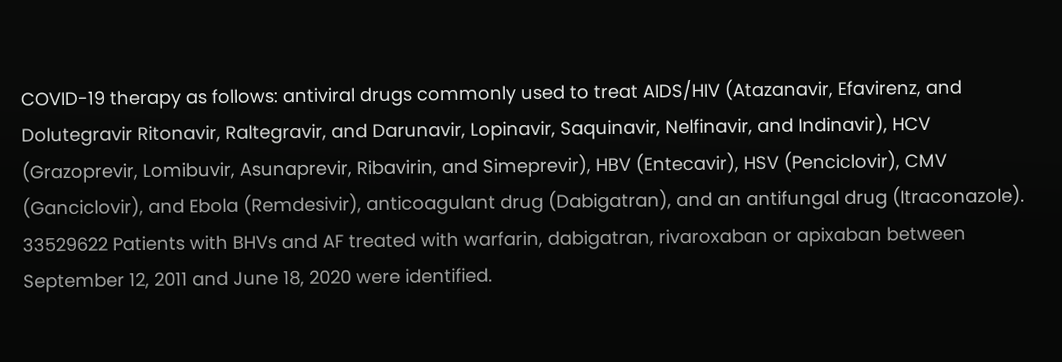COVID-19 therapy as follows: antiviral drugs commonly used to treat AIDS/HIV (Atazanavir, Efavirenz, and Dolutegravir Ritonavir, Raltegravir, and Darunavir, Lopinavir, Saquinavir, Nelfinavir, and Indinavir), HCV (Grazoprevir, Lomibuvir, Asunaprevir, Ribavirin, and Simeprevir), HBV (Entecavir), HSV (Penciclovir), CMV (Ganciclovir), and Ebola (Remdesivir), anticoagulant drug (Dabigatran), and an antifungal drug (Itraconazole).
33529622 Patients with BHVs and AF treated with warfarin, dabigatran, rivaroxaban or apixaban between September 12, 2011 and June 18, 2020 were identified.